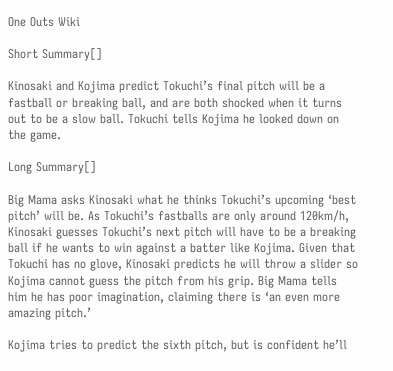One Outs Wiki

Short Summary[]

Kinosaki and Kojima predict Tokuchi’s final pitch will be a fastball or breaking ball, and are both shocked when it turns out to be a slow ball. Tokuchi tells Kojima he looked down on the game.

Long Summary[]

Big Mama asks Kinosaki what he thinks Tokuchi’s upcoming ‘best pitch’ will be. As Tokuchi’s fastballs are only around 120km/h, Kinosaki guesses Tokuchi’s next pitch will have to be a breaking ball if he wants to win against a batter like Kojima. Given that Tokuchi has no glove, Kinosaki predicts he will throw a slider so Kojima cannot guess the pitch from his grip. Big Mama tells him he has poor imagination, claiming there is ‘an even more amazing pitch.’

Kojima tries to predict the sixth pitch, but is confident he’ll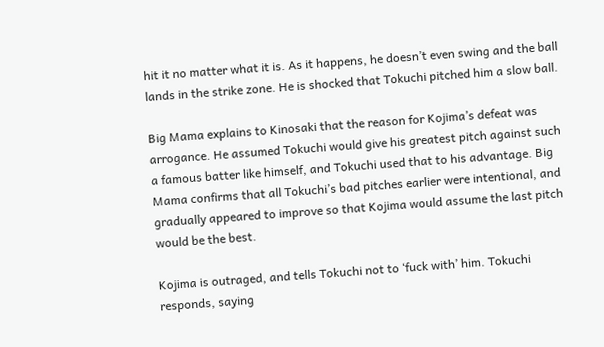hit it no matter what it is. As it happens, he doesn’t even swing and the ball lands in the strike zone. He is shocked that Tokuchi pitched him a slow ball.

Big Mama explains to Kinosaki that the reason for Kojima’s defeat was arrogance. He assumed Tokuchi would give his greatest pitch against such a famous batter like himself, and Tokuchi used that to his advantage. Big Mama confirms that all Tokuchi’s bad pitches earlier were intentional, and gradually appeared to improve so that Kojima would assume the last pitch would be the best.

Kojima is outraged, and tells Tokuchi not to ‘fuck with’ him. Tokuchi responds, saying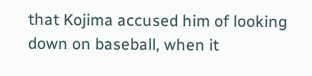that Kojima accused him of looking down on baseball, when it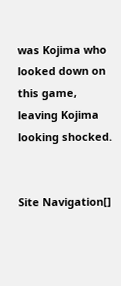was Kojima who looked down on this game, leaving Kojima looking shocked.


Site Navigation[]